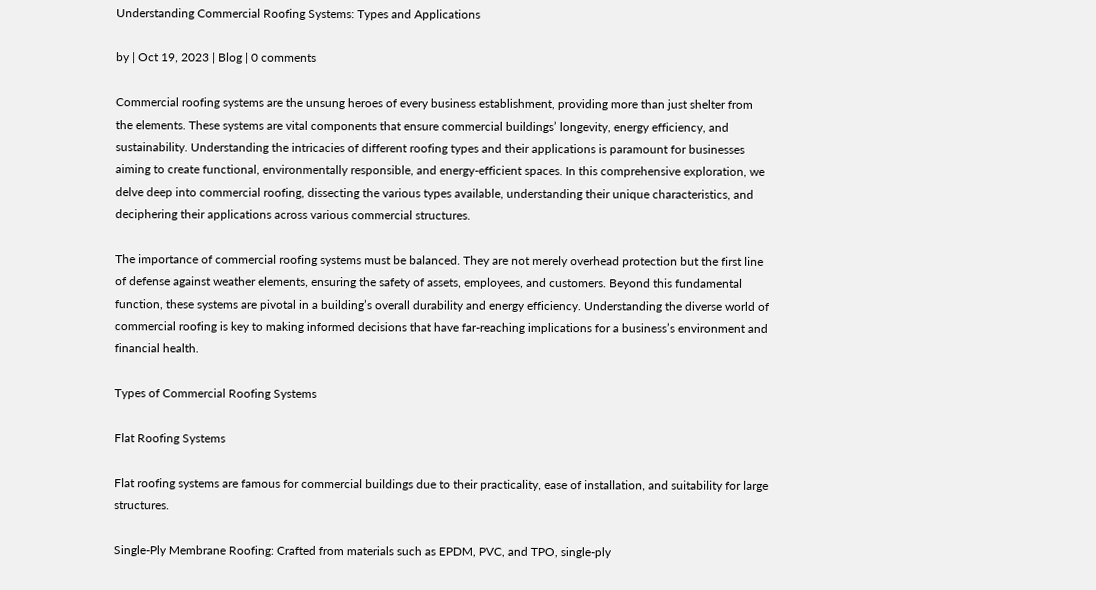Understanding Commercial Roofing Systems: Types and Applications

by | Oct 19, 2023 | Blog | 0 comments

Commercial roofing systems are the unsung heroes of every business establishment, providing more than just shelter from the elements. These systems are vital components that ensure commercial buildings’ longevity, energy efficiency, and sustainability. Understanding the intricacies of different roofing types and their applications is paramount for businesses aiming to create functional, environmentally responsible, and energy-efficient spaces. In this comprehensive exploration, we delve deep into commercial roofing, dissecting the various types available, understanding their unique characteristics, and deciphering their applications across various commercial structures.

The importance of commercial roofing systems must be balanced. They are not merely overhead protection but the first line of defense against weather elements, ensuring the safety of assets, employees, and customers. Beyond this fundamental function, these systems are pivotal in a building’s overall durability and energy efficiency. Understanding the diverse world of commercial roofing is key to making informed decisions that have far-reaching implications for a business’s environment and financial health.

Types of Commercial Roofing Systems

Flat Roofing Systems

Flat roofing systems are famous for commercial buildings due to their practicality, ease of installation, and suitability for large structures.

Single-Ply Membrane Roofing: Crafted from materials such as EPDM, PVC, and TPO, single-ply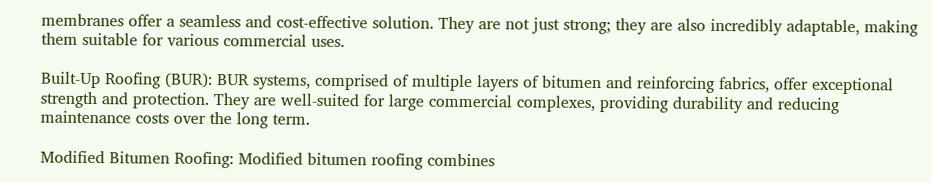membranes offer a seamless and cost-effective solution. They are not just strong; they are also incredibly adaptable, making them suitable for various commercial uses.

Built-Up Roofing (BUR): BUR systems, comprised of multiple layers of bitumen and reinforcing fabrics, offer exceptional strength and protection. They are well-suited for large commercial complexes, providing durability and reducing maintenance costs over the long term.

Modified Bitumen Roofing: Modified bitumen roofing combines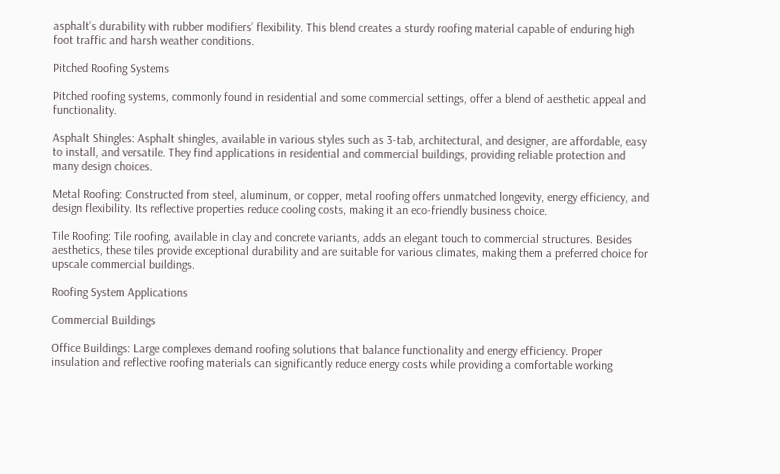asphalt’s durability with rubber modifiers’ flexibility. This blend creates a sturdy roofing material capable of enduring high foot traffic and harsh weather conditions.

Pitched Roofing Systems

Pitched roofing systems, commonly found in residential and some commercial settings, offer a blend of aesthetic appeal and functionality.

Asphalt Shingles: Asphalt shingles, available in various styles such as 3-tab, architectural, and designer, are affordable, easy to install, and versatile. They find applications in residential and commercial buildings, providing reliable protection and many design choices.

Metal Roofing: Constructed from steel, aluminum, or copper, metal roofing offers unmatched longevity, energy efficiency, and design flexibility. Its reflective properties reduce cooling costs, making it an eco-friendly business choice.

Tile Roofing: Tile roofing, available in clay and concrete variants, adds an elegant touch to commercial structures. Besides aesthetics, these tiles provide exceptional durability and are suitable for various climates, making them a preferred choice for upscale commercial buildings.

Roofing System Applications

Commercial Buildings

Office Buildings: Large complexes demand roofing solutions that balance functionality and energy efficiency. Proper insulation and reflective roofing materials can significantly reduce energy costs while providing a comfortable working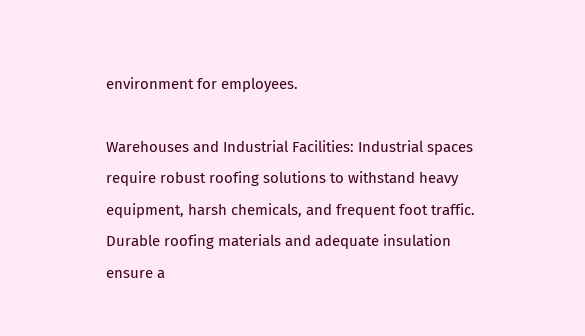environment for employees.

Warehouses and Industrial Facilities: Industrial spaces require robust roofing solutions to withstand heavy equipment, harsh chemicals, and frequent foot traffic. Durable roofing materials and adequate insulation ensure a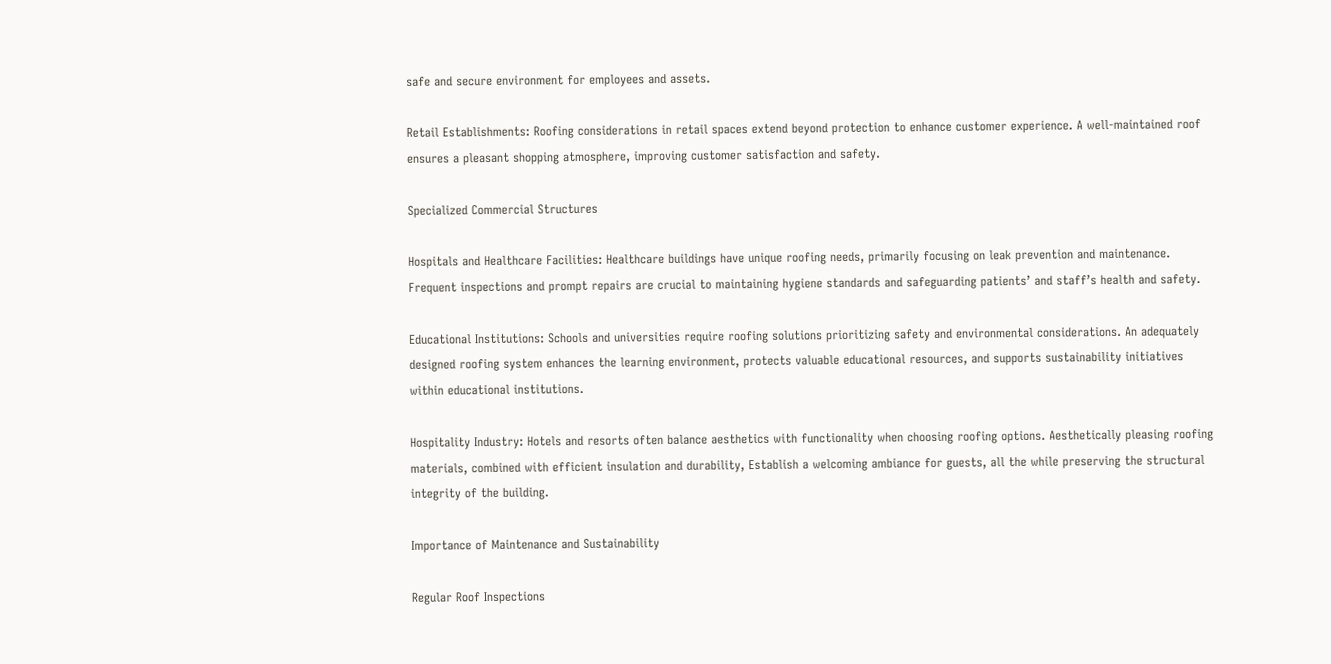safe and secure environment for employees and assets.

Retail Establishments: Roofing considerations in retail spaces extend beyond protection to enhance customer experience. A well-maintained roof ensures a pleasant shopping atmosphere, improving customer satisfaction and safety.

Specialized Commercial Structures

Hospitals and Healthcare Facilities: Healthcare buildings have unique roofing needs, primarily focusing on leak prevention and maintenance. Frequent inspections and prompt repairs are crucial to maintaining hygiene standards and safeguarding patients’ and staff’s health and safety.

Educational Institutions: Schools and universities require roofing solutions prioritizing safety and environmental considerations. An adequately designed roofing system enhances the learning environment, protects valuable educational resources, and supports sustainability initiatives within educational institutions.

Hospitality Industry: Hotels and resorts often balance aesthetics with functionality when choosing roofing options. Aesthetically pleasing roofing materials, combined with efficient insulation and durability, Establish a welcoming ambiance for guests, all the while preserving the structural integrity of the building.

Importance of Maintenance and Sustainability

Regular Roof Inspections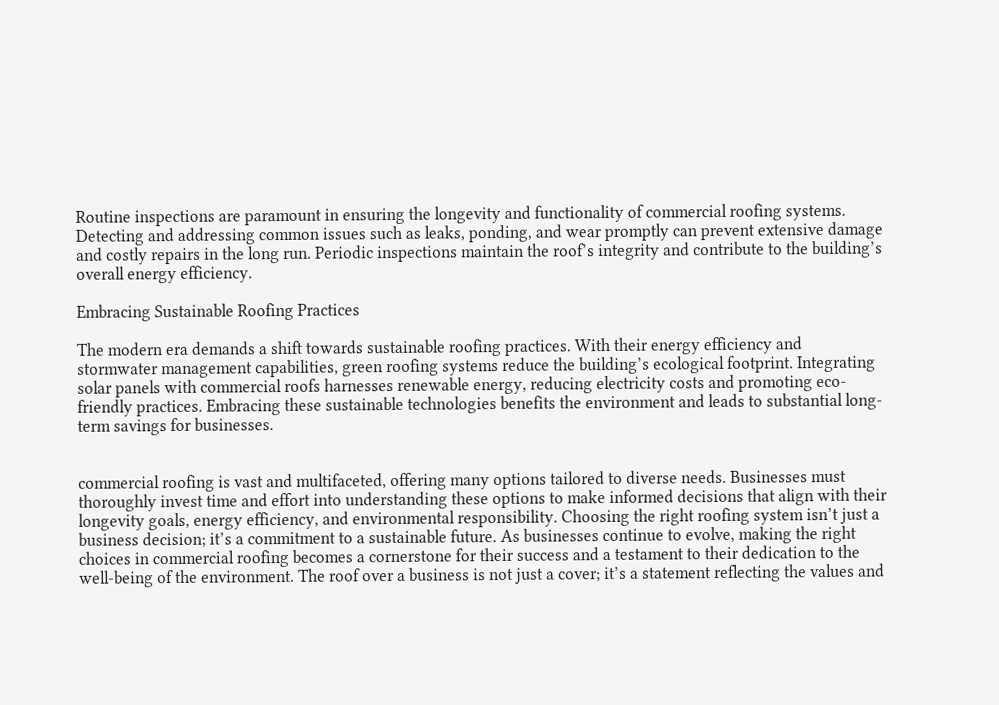Routine inspections are paramount in ensuring the longevity and functionality of commercial roofing systems. Detecting and addressing common issues such as leaks, ponding, and wear promptly can prevent extensive damage and costly repairs in the long run. Periodic inspections maintain the roof’s integrity and contribute to the building’s overall energy efficiency.

Embracing Sustainable Roofing Practices

The modern era demands a shift towards sustainable roofing practices. With their energy efficiency and stormwater management capabilities, green roofing systems reduce the building’s ecological footprint. Integrating solar panels with commercial roofs harnesses renewable energy, reducing electricity costs and promoting eco-friendly practices. Embracing these sustainable technologies benefits the environment and leads to substantial long-term savings for businesses.


commercial roofing is vast and multifaceted, offering many options tailored to diverse needs. Businesses must thoroughly invest time and effort into understanding these options to make informed decisions that align with their longevity goals, energy efficiency, and environmental responsibility. Choosing the right roofing system isn’t just a business decision; it’s a commitment to a sustainable future. As businesses continue to evolve, making the right choices in commercial roofing becomes a cornerstone for their success and a testament to their dedication to the well-being of the environment. The roof over a business is not just a cover; it’s a statement reflecting the values and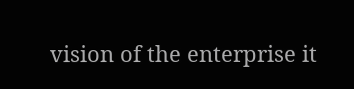vision of the enterprise it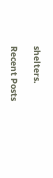shelters.

Recent Posts